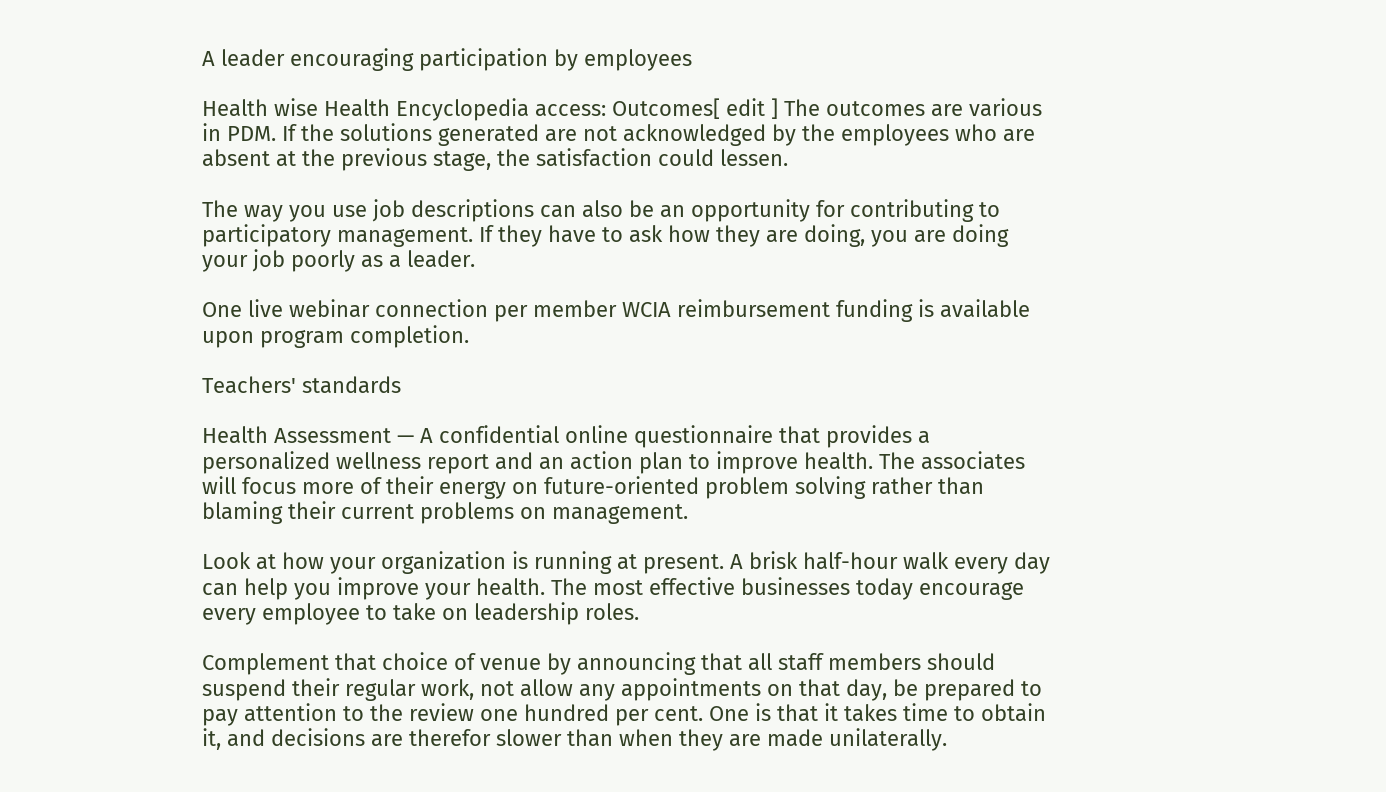A leader encouraging participation by employees

Health wise Health Encyclopedia access: Outcomes[ edit ] The outcomes are various in PDM. If the solutions generated are not acknowledged by the employees who are absent at the previous stage, the satisfaction could lessen.

The way you use job descriptions can also be an opportunity for contributing to participatory management. If they have to ask how they are doing, you are doing your job poorly as a leader.

One live webinar connection per member WCIA reimbursement funding is available upon program completion.

Teachers' standards

Health Assessment — A confidential online questionnaire that provides a personalized wellness report and an action plan to improve health. The associates will focus more of their energy on future-oriented problem solving rather than blaming their current problems on management.

Look at how your organization is running at present. A brisk half-hour walk every day can help you improve your health. The most effective businesses today encourage every employee to take on leadership roles.

Complement that choice of venue by announcing that all staff members should suspend their regular work, not allow any appointments on that day, be prepared to pay attention to the review one hundred per cent. One is that it takes time to obtain it, and decisions are therefor slower than when they are made unilaterally.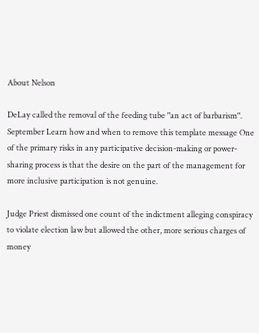About Nelson

DeLay called the removal of the feeding tube "an act of barbarism". September Learn how and when to remove this template message One of the primary risks in any participative decision-making or power-sharing process is that the desire on the part of the management for more inclusive participation is not genuine.

Judge Priest dismissed one count of the indictment alleging conspiracy to violate election law but allowed the other, more serious charges of money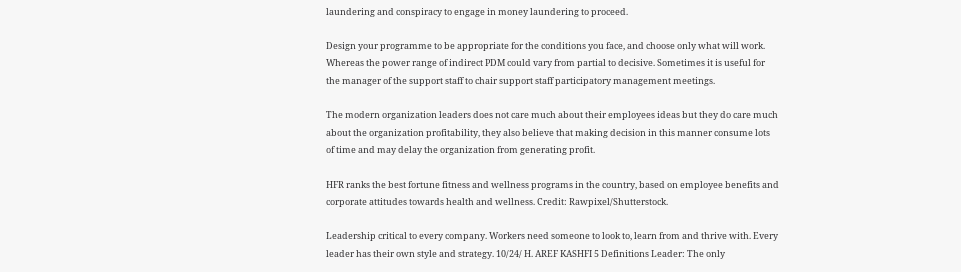laundering and conspiracy to engage in money laundering to proceed.

Design your programme to be appropriate for the conditions you face, and choose only what will work. Whereas the power range of indirect PDM could vary from partial to decisive. Sometimes it is useful for the manager of the support staff to chair support staff participatory management meetings.

The modern organization leaders does not care much about their employees ideas but they do care much about the organization profitability, they also believe that making decision in this manner consume lots of time and may delay the organization from generating profit.

HFR ranks the best fortune fitness and wellness programs in the country, based on employee benefits and corporate attitudes towards health and wellness. Credit: Rawpixel/Shutterstock.

Leadership critical to every company. Workers need someone to look to, learn from and thrive with. Every leader has their own style and strategy. 10/24/ H. AREF KASHFI 5 Definitions Leader: The only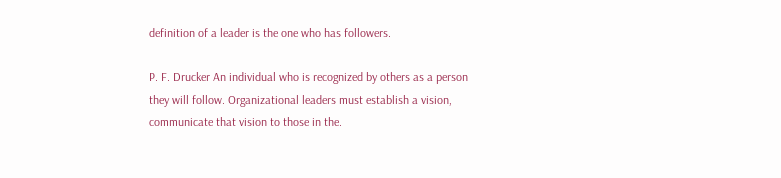definition of a leader is the one who has followers.

P. F. Drucker An individual who is recognized by others as a person they will follow. Organizational leaders must establish a vision, communicate that vision to those in the.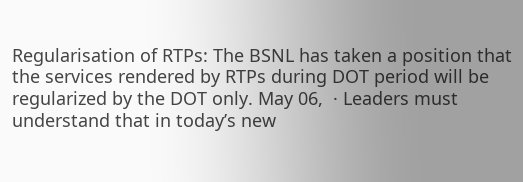Regularisation of RTPs: The BSNL has taken a position that the services rendered by RTPs during DOT period will be regularized by the DOT only. May 06,  · Leaders must understand that in today’s new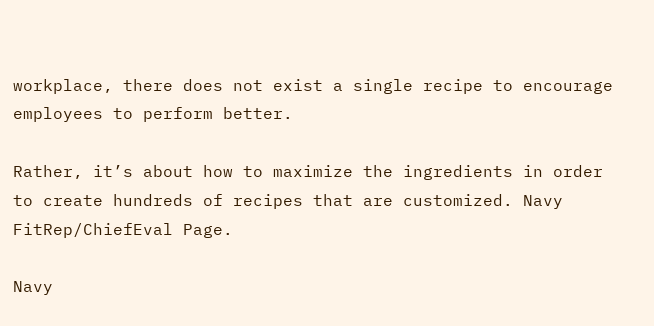workplace, there does not exist a single recipe to encourage employees to perform better.

Rather, it’s about how to maximize the ingredients in order to create hundreds of recipes that are customized. Navy FitRep/ChiefEval Page.

Navy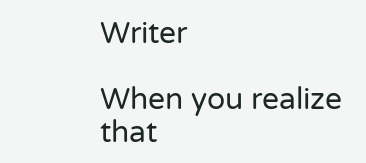Writer

When you realize that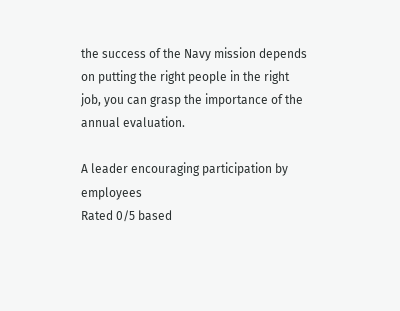the success of the Navy mission depends on putting the right people in the right job, you can grasp the importance of the annual evaluation.

A leader encouraging participation by employees
Rated 0/5 based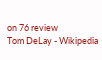on 76 review
Tom DeLay - Wikipedia